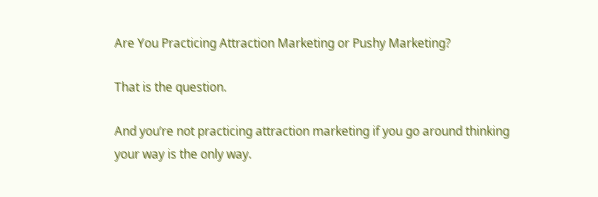Are You Practicing Attraction Marketing or Pushy Marketing?

That is the question.

And you’re not practicing attraction marketing if you go around thinking your way is the only way.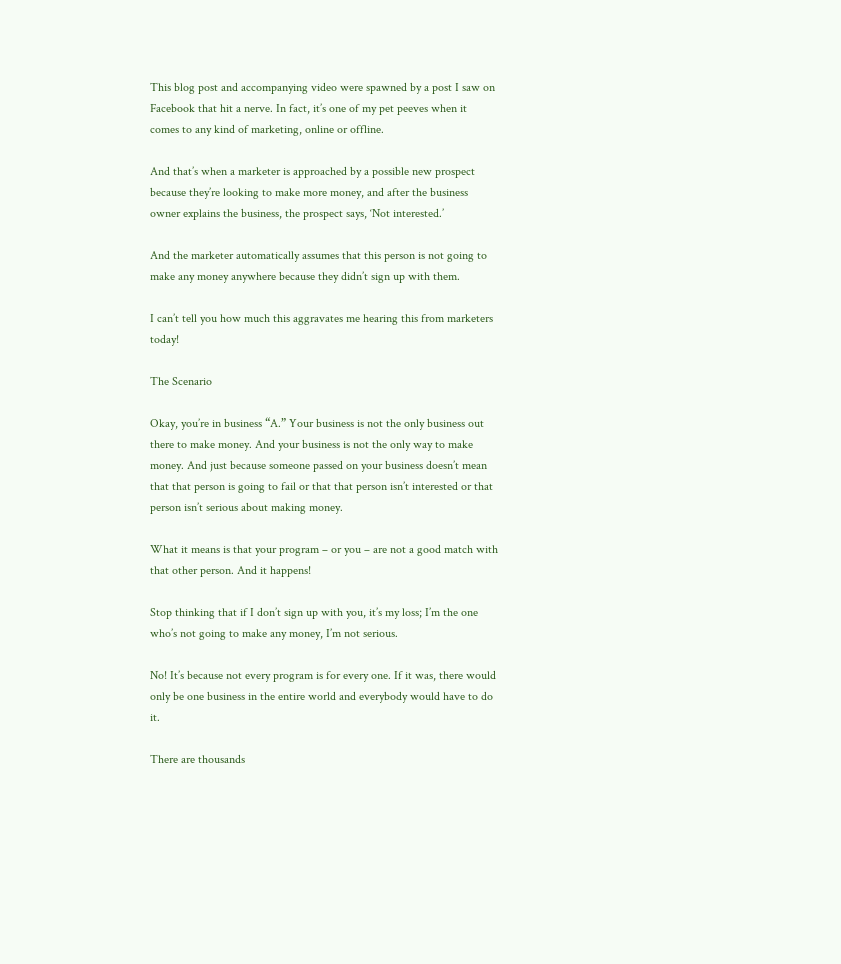This blog post and accompanying video were spawned by a post I saw on Facebook that hit a nerve. In fact, it’s one of my pet peeves when it comes to any kind of marketing, online or offline.

And that’s when a marketer is approached by a possible new prospect because they’re looking to make more money, and after the business owner explains the business, the prospect says, ‘Not interested.’

And the marketer automatically assumes that this person is not going to make any money anywhere because they didn’t sign up with them.

I can’t tell you how much this aggravates me hearing this from marketers today!

The Scenario

Okay, you’re in business “A.” Your business is not the only business out there to make money. And your business is not the only way to make money. And just because someone passed on your business doesn’t mean that that person is going to fail or that that person isn’t interested or that person isn’t serious about making money.

What it means is that your program – or you – are not a good match with that other person. And it happens!

Stop thinking that if I don’t sign up with you, it’s my loss; I’m the one who’s not going to make any money, I’m not serious.

No! It’s because not every program is for every one. If it was, there would only be one business in the entire world and everybody would have to do it.

There are thousands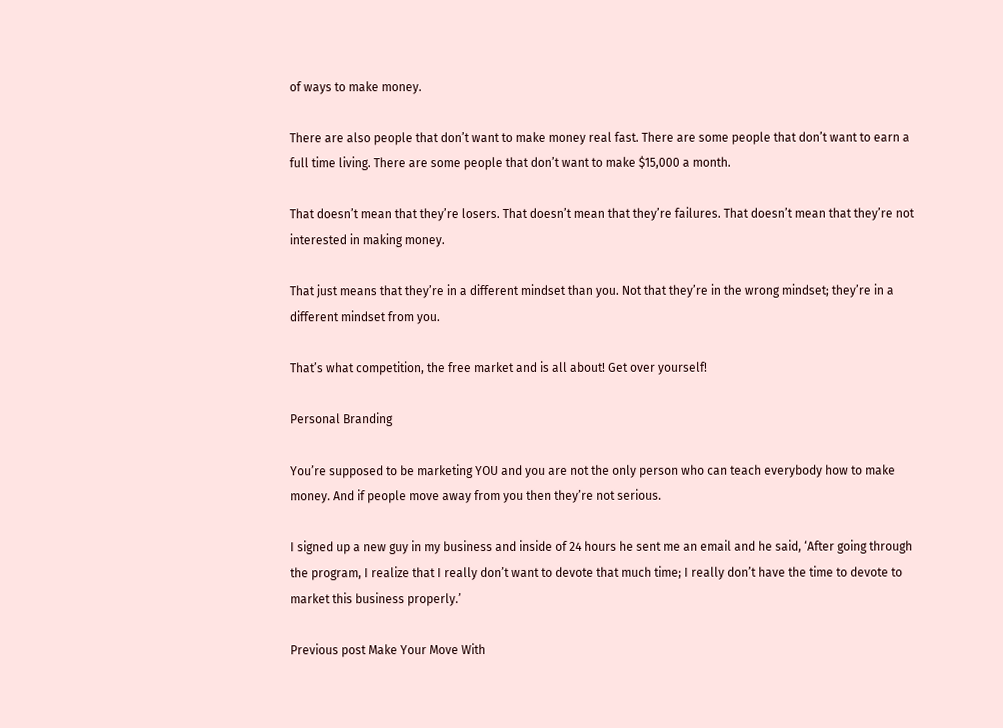of ways to make money.

There are also people that don’t want to make money real fast. There are some people that don’t want to earn a full time living. There are some people that don’t want to make $15,000 a month.

That doesn’t mean that they’re losers. That doesn’t mean that they’re failures. That doesn’t mean that they’re not interested in making money.

That just means that they’re in a different mindset than you. Not that they’re in the wrong mindset; they’re in a different mindset from you.

That’s what competition, the free market and is all about! Get over yourself!

Personal Branding

You’re supposed to be marketing YOU and you are not the only person who can teach everybody how to make money. And if people move away from you then they’re not serious.

I signed up a new guy in my business and inside of 24 hours he sent me an email and he said, ‘After going through the program, I realize that I really don’t want to devote that much time; I really don’t have the time to devote to market this business properly.’

Previous post Make Your Move With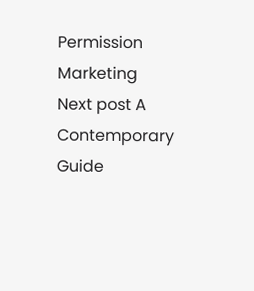Permission Marketing
Next post A Contemporary Guide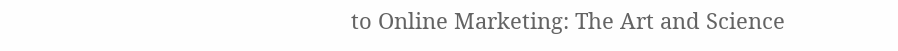to Online Marketing: The Art and Science